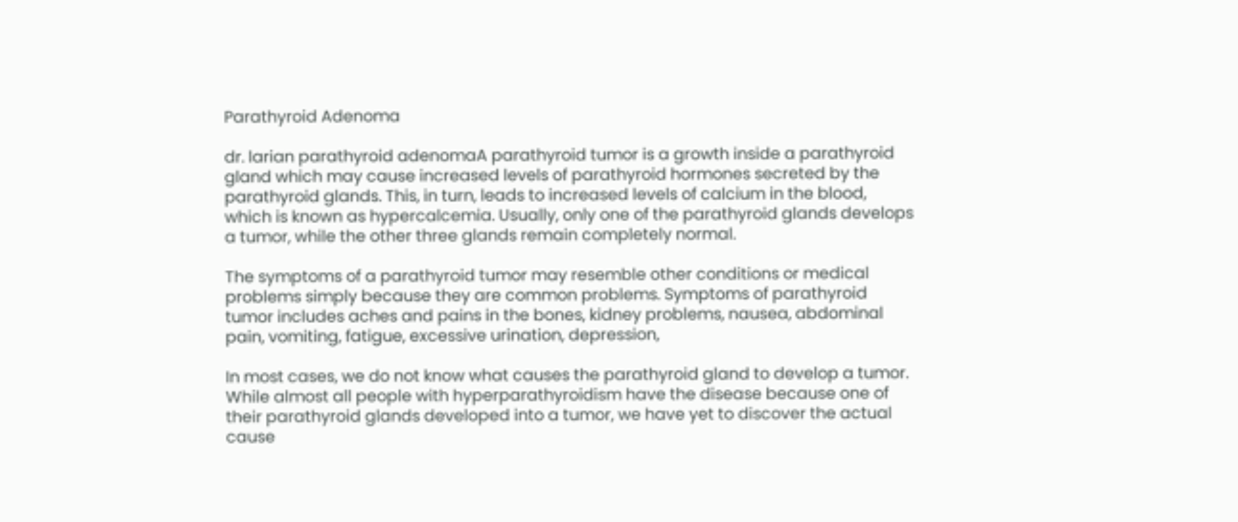Parathyroid Adenoma

dr. larian parathyroid adenomaA parathyroid tumor is a growth inside a parathyroid gland which may cause increased levels of parathyroid hormones secreted by the parathyroid glands. This, in turn, leads to increased levels of calcium in the blood, which is known as hypercalcemia. Usually, only one of the parathyroid glands develops a tumor, while the other three glands remain completely normal.

The symptoms of a parathyroid tumor may resemble other conditions or medical problems simply because they are common problems. Symptoms of parathyroid tumor includes aches and pains in the bones, kidney problems, nausea, abdominal pain, vomiting, fatigue, excessive urination, depression,

In most cases, we do not know what causes the parathyroid gland to develop a tumor. While almost all people with hyperparathyroidism have the disease because one of their parathyroid glands developed into a tumor, we have yet to discover the actual cause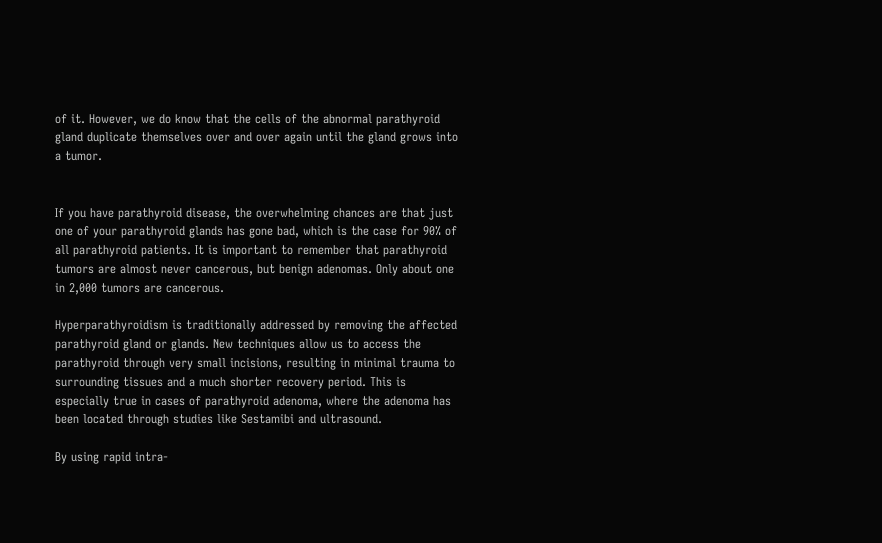of it. However, we do know that the cells of the abnormal parathyroid gland duplicate themselves over and over again until the gland grows into a tumor.


If you have parathyroid disease, the overwhelming chances are that just one of your parathyroid glands has gone bad, which is the case for 90% of all parathyroid patients. It is important to remember that parathyroid tumors are almost never cancerous, but benign adenomas. Only about one in 2,000 tumors are cancerous.

Hyperparathyroidism is traditionally addressed by removing the affected parathyroid gland or glands. New techniques allow us to access the parathyroid through very small incisions, resulting in minimal trauma to surrounding tissues and a much shorter recovery period. This is especially true in cases of parathyroid adenoma, where the adenoma has been located through studies like Sestamibi and ultrasound.

By using rapid intra-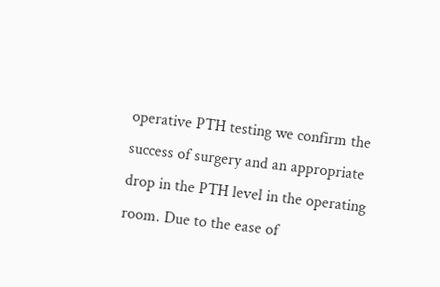operative PTH testing we confirm the success of surgery and an appropriate drop in the PTH level in the operating room. Due to the ease of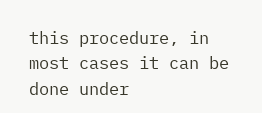this procedure, in most cases it can be done under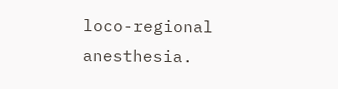loco-regional anesthesia.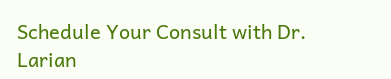Schedule Your Consult with Dr. Larian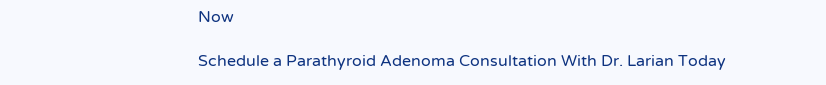Now

Schedule a Parathyroid Adenoma Consultation With Dr. Larian Today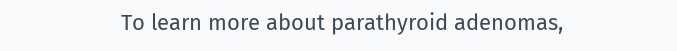To learn more about parathyroid adenomas,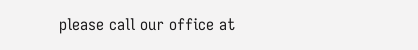please call our office at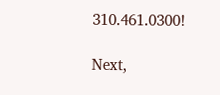310.461.0300!

Next,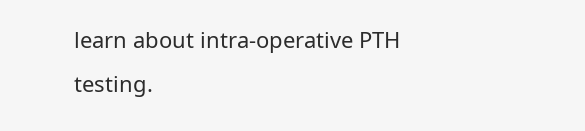learn about intra-operative PTH testing.